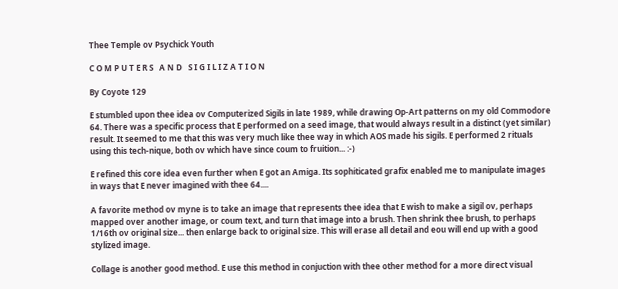Thee Temple ov Psychick Youth

C O M P U T E R S   A N D   S I G I L I Z A T I O N

By Coyote 129

E stumbled upon thee idea ov Computerized Sigils in late 1989, while drawing Op-Art patterns on my old Commodore 64. There was a specific process that E performed on a seed image, that would always result in a distinct (yet similar) result. It seemed to me that this was very much like thee way in which AOS made his sigils. E performed 2 rituals using this tech-nique, both ov which have since coum to fruition... :-)

E refined this core idea even further when E got an Amiga. Its sophiticated grafix enabled me to manipulate images in ways that E never imagined with thee 64....

A favorite method ov myne is to take an image that represents thee idea that E wish to make a sigil ov, perhaps mapped over another image, or coum text, and turn that image into a brush. Then shrink thee brush, to perhaps 1/16th ov original size... then enlarge back to original size. This will erase all detail and eou will end up with a good stylized image.

Collage is another good method. E use this method in conjuction with thee other method for a more direct visual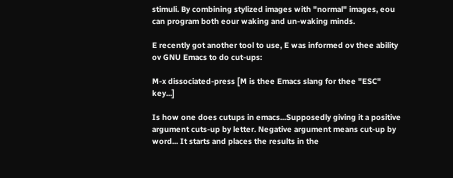stimuli. By combining stylized images with "normal" images, eou can program both eour waking and un-waking minds.

E recently got another tool to use, E was informed ov thee ability ov GNU Emacs to do cut-ups:

M-x dissociated-press [M is thee Emacs slang for thee "ESC" key...]

Is how one does cutups in emacs...Supposedly giving it a positive argument cuts-up by letter. Negative argument means cut-up by word... It starts and places the results in the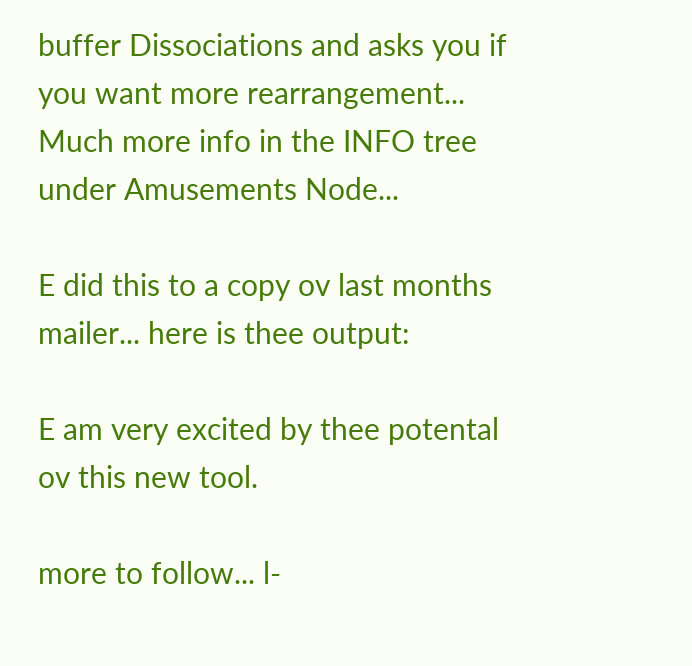buffer Dissociations and asks you if you want more rearrangement...
Much more info in the INFO tree under Amusements Node...

E did this to a copy ov last months mailer... here is thee output:

E am very excited by thee potental ov this new tool.

more to follow... l-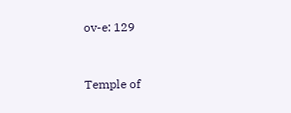ov-e: 129


Temple of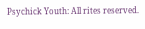Psychick Youth: All rites reserved.